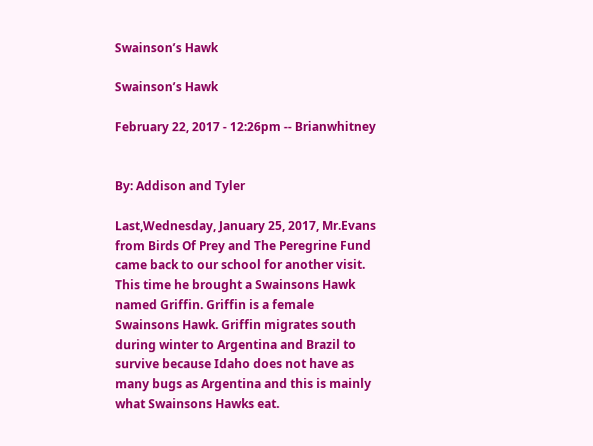Swainson’s Hawk

Swainson’s Hawk

February 22, 2017 - 12:26pm -- Brianwhitney


By: Addison and Tyler

Last,Wednesday, January 25, 2017, Mr.Evans from Birds Of Prey and The Peregrine Fund came back to our school for another visit. This time he brought a Swainsons Hawk named Griffin. Griffin is a female Swainsons Hawk. Griffin migrates south during winter to Argentina and Brazil to survive because Idaho does not have as many bugs as Argentina and this is mainly what Swainsons Hawks eat.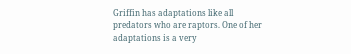Griffin has adaptations like all predators who are raptors. One of her adaptations is a very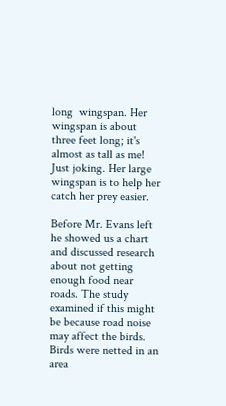long  wingspan. Her wingspan is about three feet long; it's almost as tall as me! Just joking. Her large wingspan is to help her catch her prey easier.

Before Mr. Evans left he showed us a chart and discussed research about not getting enough food near roads. The study examined if this might be because road noise may affect the birds. Birds were netted in an area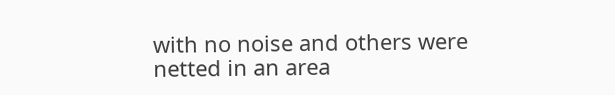with no noise and others were netted in an area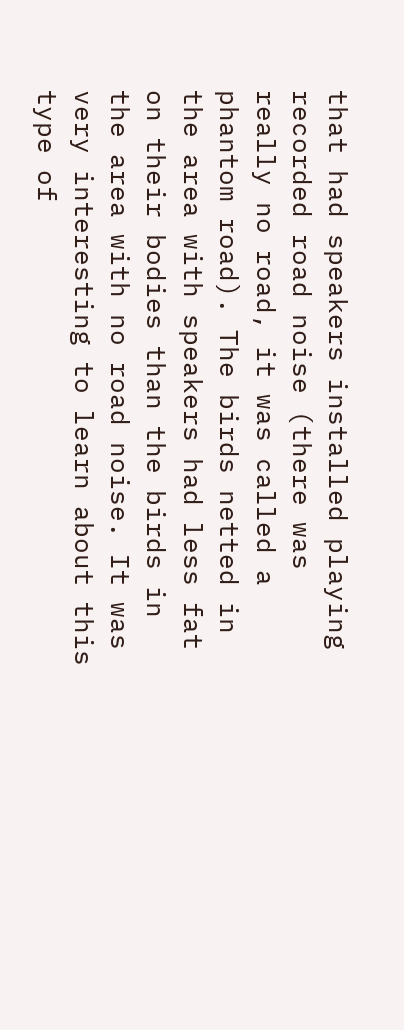that had speakers installed playing recorded road noise (there was really no road, it was called a phantom road). The birds netted in the area with speakers had less fat on their bodies than the birds in the area with no road noise. It was very interesting to learn about this type of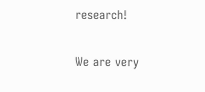research!

We are very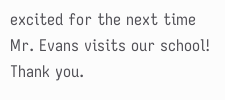excited for the next time Mr. Evans visits our school! Thank you.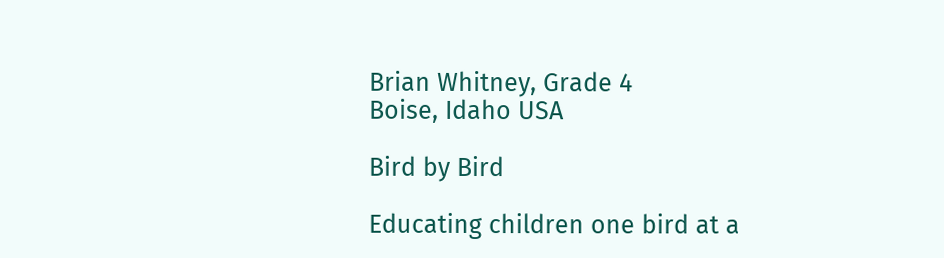Brian Whitney, Grade 4
Boise, Idaho USA

Bird by Bird

Educating children one bird at a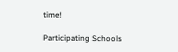time!

Participating Schools